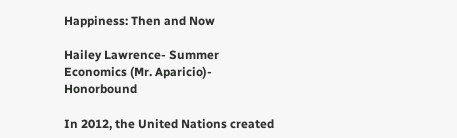Happiness: Then and Now

Hailey Lawrence- Summer Economics (Mr. Aparicio)- Honorbound

In 2012, the United Nations created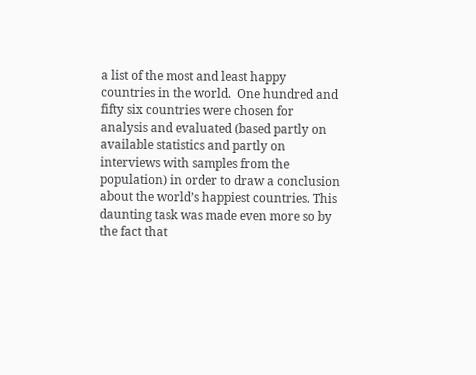a list of the most and least happy countries in the world.  One hundred and fifty six countries were chosen for analysis and evaluated (based partly on available statistics and partly on interviews with samples from the population) in order to draw a conclusion about the world’s happiest countries. This daunting task was made even more so by the fact that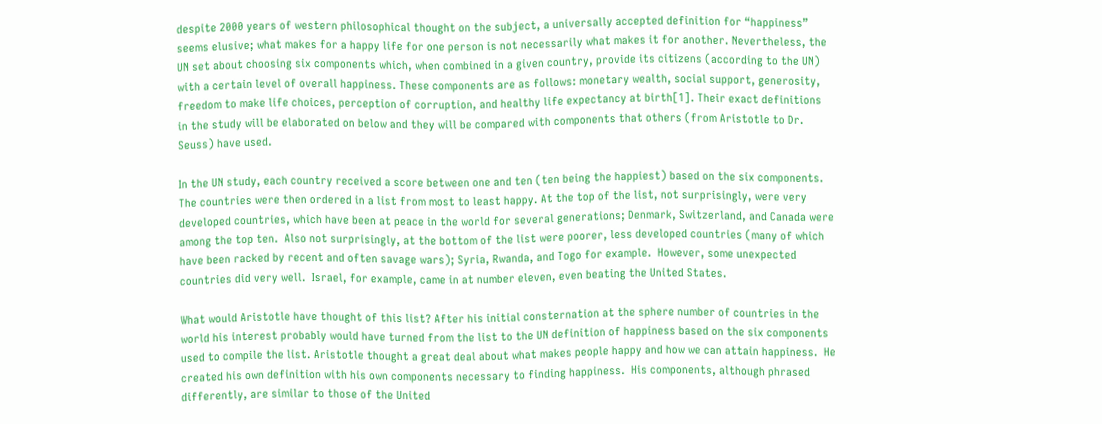despite 2000 years of western philosophical thought on the subject, a universally accepted definition for “happiness” seems elusive; what makes for a happy life for one person is not necessarily what makes it for another. Nevertheless, the UN set about choosing six components which, when combined in a given country, provide its citizens (according to the UN) with a certain level of overall happiness. These components are as follows: monetary wealth, social support, generosity, freedom to make life choices, perception of corruption, and healthy life expectancy at birth[1]. Their exact definitions in the study will be elaborated on below and they will be compared with components that others (from Aristotle to Dr. Seuss) have used.

In the UN study, each country received a score between one and ten (ten being the happiest) based on the six components.  The countries were then ordered in a list from most to least happy. At the top of the list, not surprisingly, were very developed countries, which have been at peace in the world for several generations; Denmark, Switzerland, and Canada were among the top ten.  Also not surprisingly, at the bottom of the list were poorer, less developed countries (many of which have been racked by recent and often savage wars); Syria, Rwanda, and Togo for example.  However, some unexpected countries did very well.  Israel, for example, came in at number eleven, even beating the United States.

What would Aristotle have thought of this list? After his initial consternation at the sphere number of countries in the world his interest probably would have turned from the list to the UN definition of happiness based on the six components used to compile the list. Aristotle thought a great deal about what makes people happy and how we can attain happiness.  He created his own definition with his own components necessary to finding happiness.  His components, although phrased differently, are similar to those of the United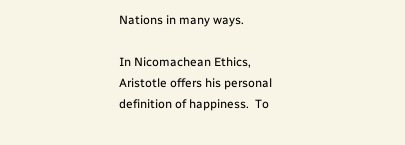Nations in many ways.

In Nicomachean Ethics, Aristotle offers his personal definition of happiness.  To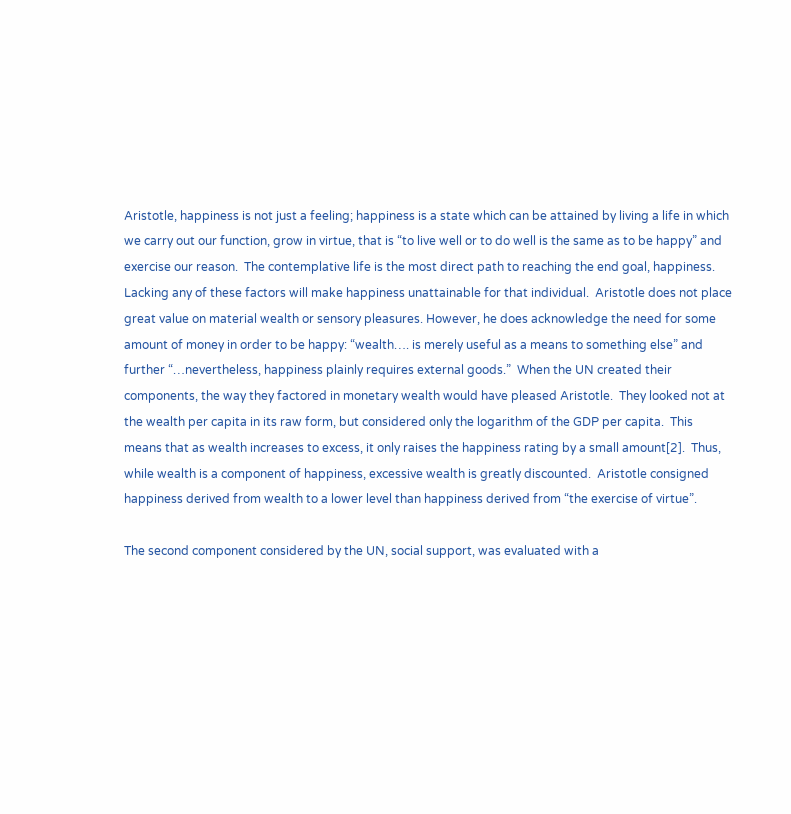Aristotle, happiness is not just a feeling; happiness is a state which can be attained by living a life in which we carry out our function, grow in virtue, that is “to live well or to do well is the same as to be happy” and exercise our reason.  The contemplative life is the most direct path to reaching the end goal, happiness.  Lacking any of these factors will make happiness unattainable for that individual.  Aristotle does not place great value on material wealth or sensory pleasures. However, he does acknowledge the need for some amount of money in order to be happy: “wealth…. is merely useful as a means to something else” and further “…nevertheless, happiness plainly requires external goods.”  When the UN created their components, the way they factored in monetary wealth would have pleased Aristotle.  They looked not at the wealth per capita in its raw form, but considered only the logarithm of the GDP per capita.  This means that as wealth increases to excess, it only raises the happiness rating by a small amount[2].  Thus, while wealth is a component of happiness, excessive wealth is greatly discounted.  Aristotle consigned happiness derived from wealth to a lower level than happiness derived from “the exercise of virtue”.

The second component considered by the UN, social support, was evaluated with a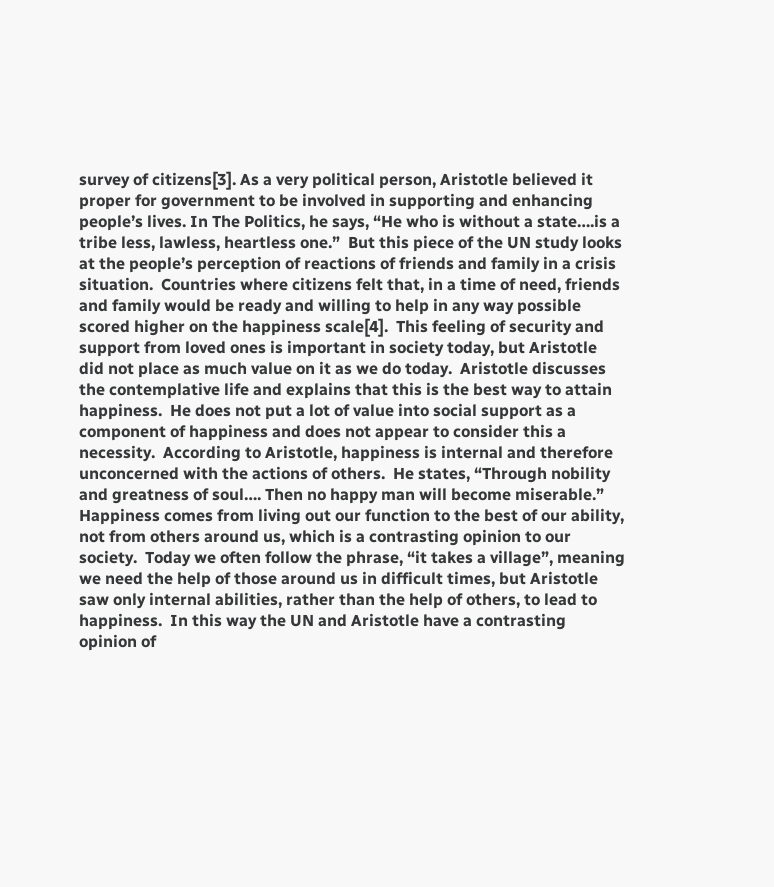survey of citizens[3]. As a very political person, Aristotle believed it proper for government to be involved in supporting and enhancing people’s lives. In The Politics, he says, “He who is without a state….is a tribe less, lawless, heartless one.”  But this piece of the UN study looks at the people’s perception of reactions of friends and family in a crisis situation.  Countries where citizens felt that, in a time of need, friends and family would be ready and willing to help in any way possible scored higher on the happiness scale[4].  This feeling of security and support from loved ones is important in society today, but Aristotle did not place as much value on it as we do today.  Aristotle discusses the contemplative life and explains that this is the best way to attain happiness.  He does not put a lot of value into social support as a component of happiness and does not appear to consider this a necessity.  According to Aristotle, happiness is internal and therefore unconcerned with the actions of others.  He states, “Through nobility and greatness of soul…. Then no happy man will become miserable.”  Happiness comes from living out our function to the best of our ability, not from others around us, which is a contrasting opinion to our society.  Today we often follow the phrase, “it takes a village”, meaning we need the help of those around us in difficult times, but Aristotle saw only internal abilities, rather than the help of others, to lead to happiness.  In this way the UN and Aristotle have a contrasting opinion of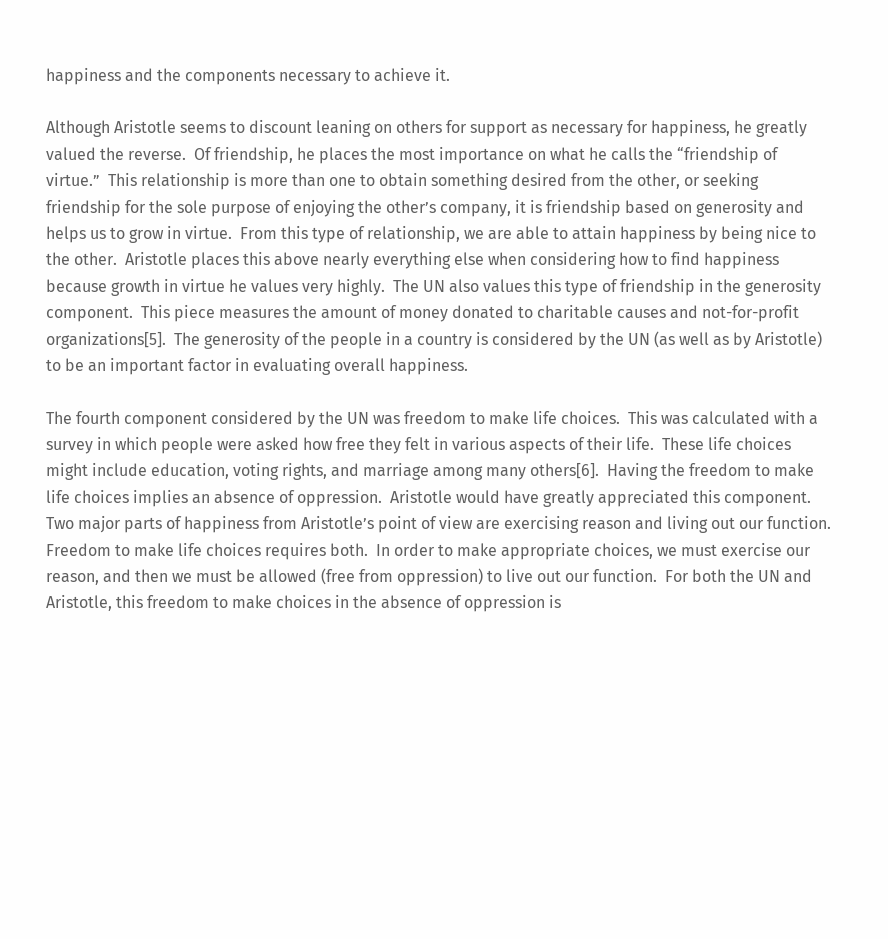happiness and the components necessary to achieve it.

Although Aristotle seems to discount leaning on others for support as necessary for happiness, he greatly valued the reverse.  Of friendship, he places the most importance on what he calls the “friendship of virtue.”  This relationship is more than one to obtain something desired from the other, or seeking friendship for the sole purpose of enjoying the other’s company, it is friendship based on generosity and helps us to grow in virtue.  From this type of relationship, we are able to attain happiness by being nice to the other.  Aristotle places this above nearly everything else when considering how to find happiness because growth in virtue he values very highly.  The UN also values this type of friendship in the generosity component.  This piece measures the amount of money donated to charitable causes and not-for-profit organizations[5].  The generosity of the people in a country is considered by the UN (as well as by Aristotle) to be an important factor in evaluating overall happiness.

The fourth component considered by the UN was freedom to make life choices.  This was calculated with a survey in which people were asked how free they felt in various aspects of their life.  These life choices might include education, voting rights, and marriage among many others[6].  Having the freedom to make life choices implies an absence of oppression.  Aristotle would have greatly appreciated this component. Two major parts of happiness from Aristotle’s point of view are exercising reason and living out our function.  Freedom to make life choices requires both.  In order to make appropriate choices, we must exercise our reason, and then we must be allowed (free from oppression) to live out our function.  For both the UN and Aristotle, this freedom to make choices in the absence of oppression is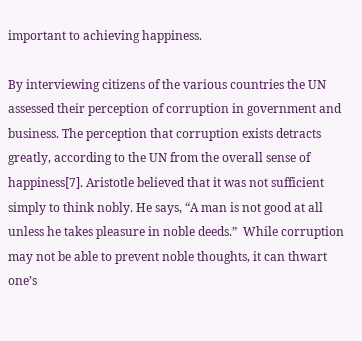important to achieving happiness.

By interviewing citizens of the various countries the UN assessed their perception of corruption in government and business. The perception that corruption exists detracts greatly, according to the UN from the overall sense of happiness[7]. Aristotle believed that it was not sufficient simply to think nobly. He says, “A man is not good at all unless he takes pleasure in noble deeds.”  While corruption may not be able to prevent noble thoughts, it can thwart one’s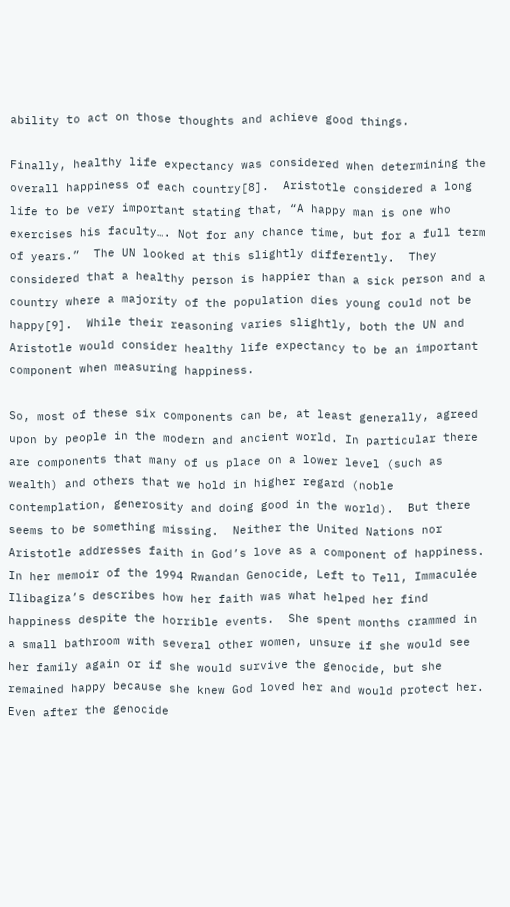ability to act on those thoughts and achieve good things.

Finally, healthy life expectancy was considered when determining the overall happiness of each country[8].  Aristotle considered a long life to be very important stating that, “A happy man is one who exercises his faculty…. Not for any chance time, but for a full term of years.”  The UN looked at this slightly differently.  They considered that a healthy person is happier than a sick person and a country where a majority of the population dies young could not be happy[9].  While their reasoning varies slightly, both the UN and Aristotle would consider healthy life expectancy to be an important component when measuring happiness.

So, most of these six components can be, at least generally, agreed upon by people in the modern and ancient world. In particular there are components that many of us place on a lower level (such as wealth) and others that we hold in higher regard (noble contemplation, generosity and doing good in the world).  But there seems to be something missing.  Neither the United Nations nor Aristotle addresses faith in God’s love as a component of happiness.  In her memoir of the 1994 Rwandan Genocide, Left to Tell, Immaculée Ilibagiza’s describes how her faith was what helped her find happiness despite the horrible events.  She spent months crammed in a small bathroom with several other women, unsure if she would see her family again or if she would survive the genocide, but she remained happy because she knew God loved her and would protect her.  Even after the genocide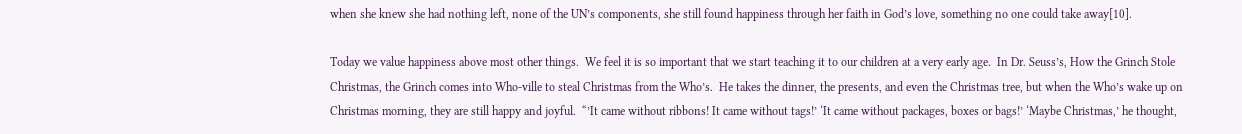when she knew she had nothing left, none of the UN’s components, she still found happiness through her faith in God’s love, something no one could take away[10].

Today we value happiness above most other things.  We feel it is so important that we start teaching it to our children at a very early age.  In Dr. Seuss’s, How the Grinch Stole Christmas, the Grinch comes into Who-ville to steal Christmas from the Who’s.  He takes the dinner, the presents, and even the Christmas tree, but when the Who’s wake up on Christmas morning, they are still happy and joyful.  “’It came without ribbons! It came without tags!’ ‘It came without packages, boxes or bags!’ ‘Maybe Christmas,’ he thought,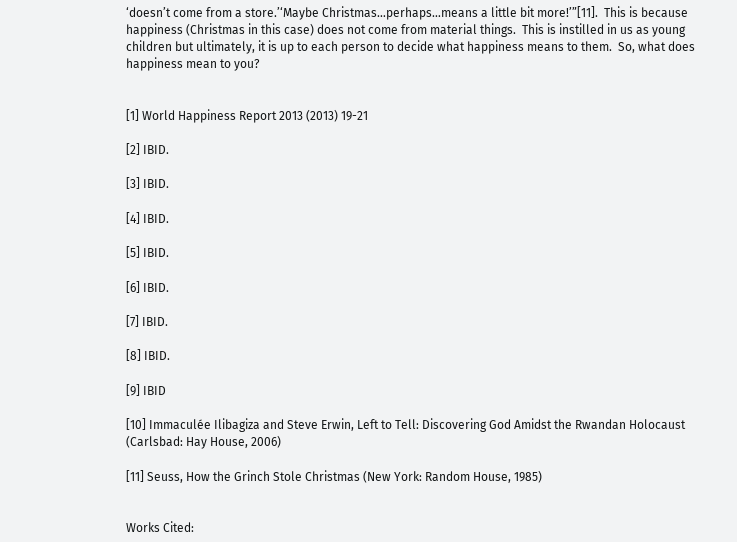‘doesn’t come from a store.’‘Maybe Christmas…perhaps…means a little bit more!’”[11].  This is because happiness (Christmas in this case) does not come from material things.  This is instilled in us as young children but ultimately, it is up to each person to decide what happiness means to them.  So, what does happiness mean to you?


[1] World Happiness Report 2013 (2013) 19-21

[2] IBID.

[3] IBID.

[4] IBID.

[5] IBID.

[6] IBID.

[7] IBID.

[8] IBID.

[9] IBID

[10] Immaculée Ilibagiza and Steve Erwin, Left to Tell: Discovering God Amidst the Rwandan Holocaust (Carlsbad: Hay House, 2006)

[11] Seuss, How the Grinch Stole Christmas (New York: Random House, 1985)


Works Cited: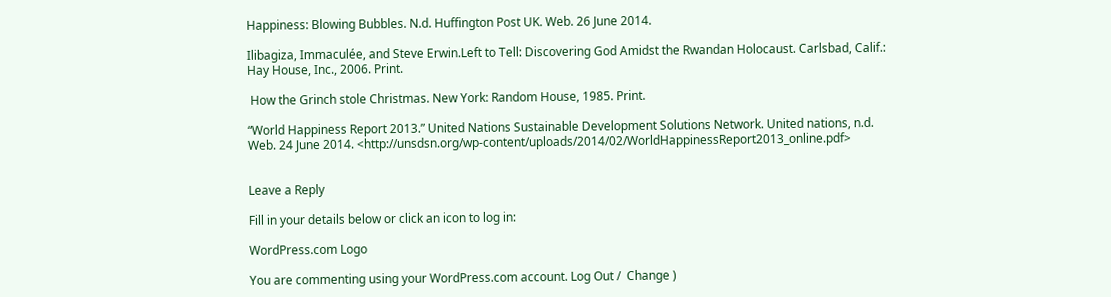Happiness: Blowing Bubbles. N.d. Huffington Post UK. Web. 26 June 2014.

Ilibagiza, Immaculée, and Steve Erwin.Left to Tell: Discovering God Amidst the Rwandan Holocaust. Carlsbad, Calif.: Hay House, Inc., 2006. Print.

 How the Grinch stole Christmas. New York: Random House, 1985. Print.

“World Happiness Report 2013.” United Nations Sustainable Development Solutions Network. United nations, n.d. Web. 24 June 2014. <http://unsdsn.org/wp-content/uploads/2014/02/WorldHappinessReport2013_online.pdf>


Leave a Reply

Fill in your details below or click an icon to log in:

WordPress.com Logo

You are commenting using your WordPress.com account. Log Out /  Change )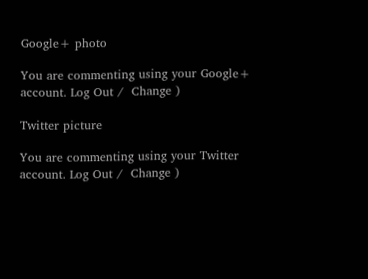Google+ photo

You are commenting using your Google+ account. Log Out /  Change )

Twitter picture

You are commenting using your Twitter account. Log Out /  Change )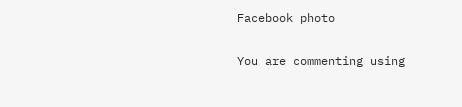Facebook photo

You are commenting using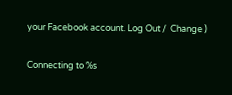your Facebook account. Log Out /  Change )


Connecting to %s